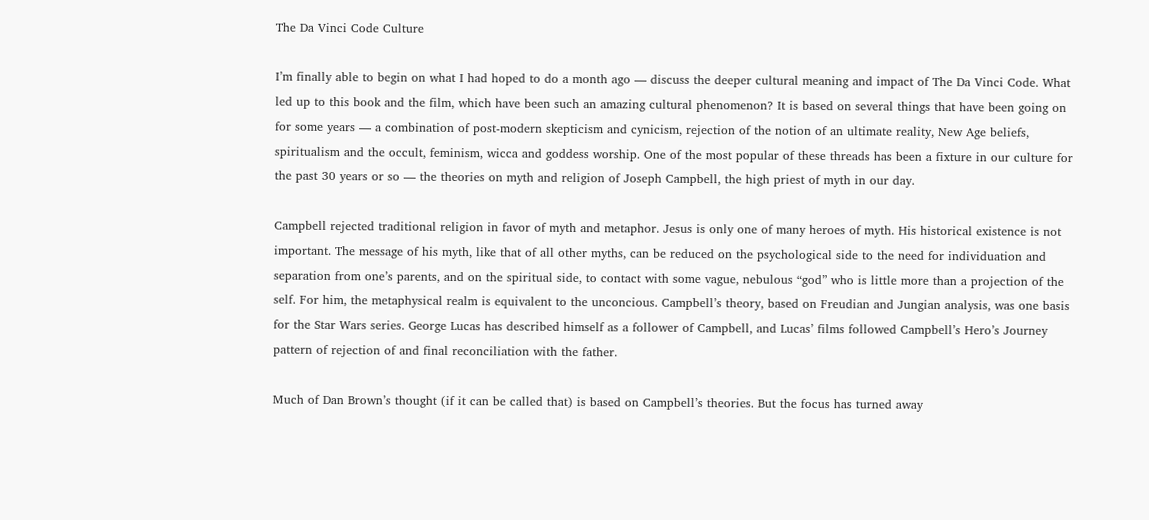The Da Vinci Code Culture

I’m finally able to begin on what I had hoped to do a month ago — discuss the deeper cultural meaning and impact of The Da Vinci Code. What led up to this book and the film, which have been such an amazing cultural phenomenon? It is based on several things that have been going on for some years — a combination of post-modern skepticism and cynicism, rejection of the notion of an ultimate reality, New Age beliefs, spiritualism and the occult, feminism, wicca and goddess worship. One of the most popular of these threads has been a fixture in our culture for the past 30 years or so — the theories on myth and religion of Joseph Campbell, the high priest of myth in our day.

Campbell rejected traditional religion in favor of myth and metaphor. Jesus is only one of many heroes of myth. His historical existence is not important. The message of his myth, like that of all other myths, can be reduced on the psychological side to the need for individuation and separation from one’s parents, and on the spiritual side, to contact with some vague, nebulous “god” who is little more than a projection of the self. For him, the metaphysical realm is equivalent to the unconcious. Campbell’s theory, based on Freudian and Jungian analysis, was one basis for the Star Wars series. George Lucas has described himself as a follower of Campbell, and Lucas’ films followed Campbell’s Hero’s Journey pattern of rejection of and final reconciliation with the father.

Much of Dan Brown’s thought (if it can be called that) is based on Campbell’s theories. But the focus has turned away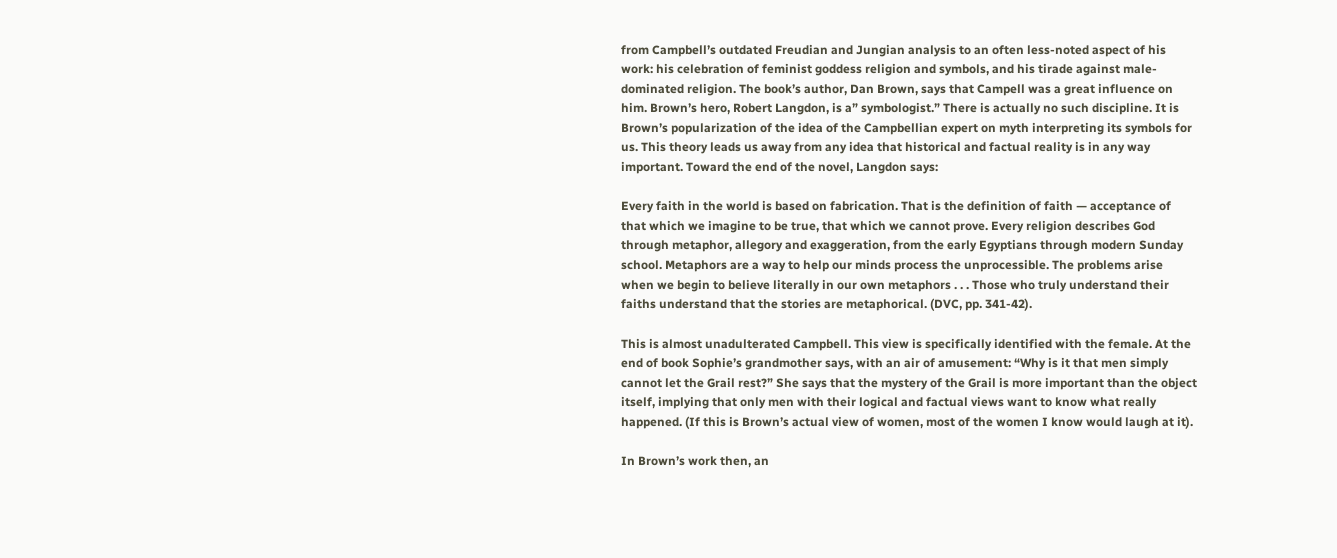from Campbell’s outdated Freudian and Jungian analysis to an often less-noted aspect of his work: his celebration of feminist goddess religion and symbols, and his tirade against male- dominated religion. The book’s author, Dan Brown, says that Campell was a great influence on him. Brown’s hero, Robert Langdon, is a” symbologist.” There is actually no such discipline. It is Brown’s popularization of the idea of the Campbellian expert on myth interpreting its symbols for us. This theory leads us away from any idea that historical and factual reality is in any way important. Toward the end of the novel, Langdon says:

Every faith in the world is based on fabrication. That is the definition of faith — acceptance of that which we imagine to be true, that which we cannot prove. Every religion describes God through metaphor, allegory and exaggeration, from the early Egyptians through modern Sunday school. Metaphors are a way to help our minds process the unprocessible. The problems arise when we begin to believe literally in our own metaphors . . . Those who truly understand their faiths understand that the stories are metaphorical. (DVC, pp. 341-42).

This is almost unadulterated Campbell. This view is specifically identified with the female. At the end of book Sophie’s grandmother says, with an air of amusement: “Why is it that men simply cannot let the Grail rest?” She says that the mystery of the Grail is more important than the object itself, implying that only men with their logical and factual views want to know what really happened. (If this is Brown’s actual view of women, most of the women I know would laugh at it).

In Brown’s work then, an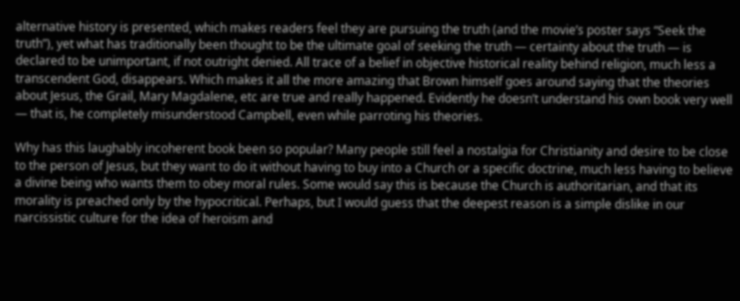alternative history is presented, which makes readers feel they are pursuing the truth (and the movie’s poster says “Seek the truth”), yet what has traditionally been thought to be the ultimate goal of seeking the truth — certainty about the truth — is declared to be unimportant, if not outright denied. All trace of a belief in objective historical reality behind religion, much less a transcendent God, disappears. Which makes it all the more amazing that Brown himself goes around saying that the theories about Jesus, the Grail, Mary Magdalene, etc are true and really happened. Evidently he doesn’t understand his own book very well — that is, he completely misunderstood Campbell, even while parroting his theories.

Why has this laughably incoherent book been so popular? Many people still feel a nostalgia for Christianity and desire to be close to the person of Jesus, but they want to do it without having to buy into a Church or a specific doctrine, much less having to believe a divine being who wants them to obey moral rules. Some would say this is because the Church is authoritarian, and that its morality is preached only by the hypocritical. Perhaps, but I would guess that the deepest reason is a simple dislike in our narcissistic culture for the idea of heroism and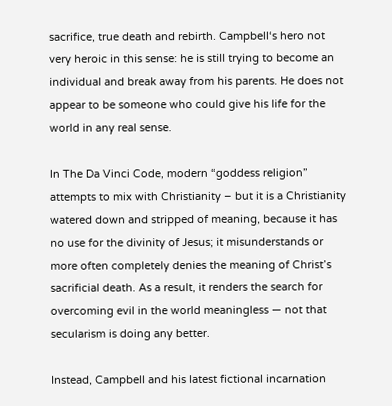sacrifice, true death and rebirth. Campbell‘s hero not very heroic in this sense: he is still trying to become an individual and break away from his parents. He does not appear to be someone who could give his life for the world in any real sense.

In The Da Vinci Code, modern “goddess religion” attempts to mix with Christianity – but it is a Christianity watered down and stripped of meaning, because it has no use for the divinity of Jesus; it misunderstands or more often completely denies the meaning of Christ’s sacrificial death. As a result, it renders the search for overcoming evil in the world meaningless — not that secularism is doing any better.

Instead, Campbell and his latest fictional incarnation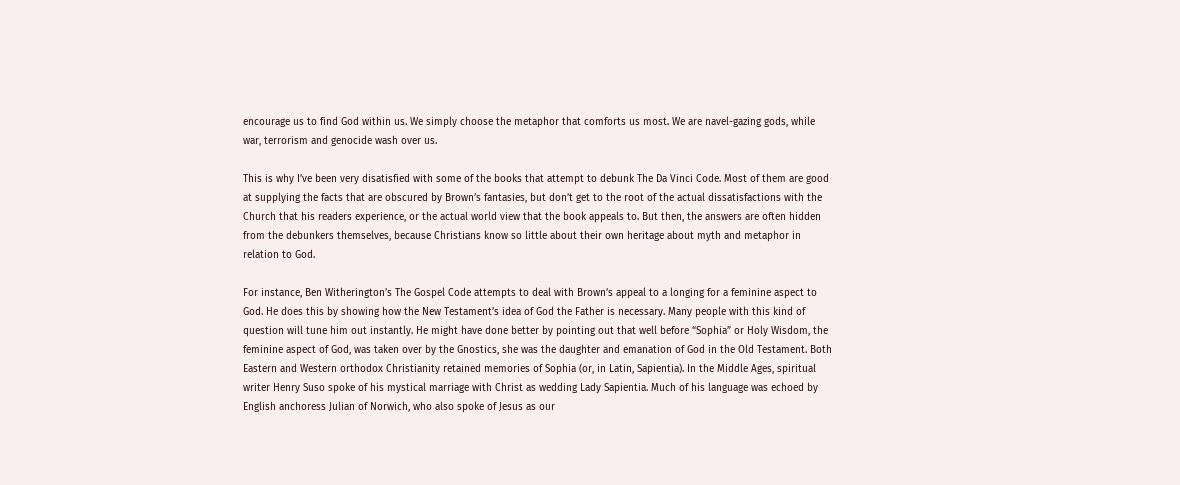encourage us to find God within us. We simply choose the metaphor that comforts us most. We are navel-gazing gods, while war, terrorism and genocide wash over us.

This is why I’ve been very disatisfied with some of the books that attempt to debunk The Da Vinci Code. Most of them are good at supplying the facts that are obscured by Brown’s fantasies, but don’t get to the root of the actual dissatisfactions with the Church that his readers experience, or the actual world view that the book appeals to. But then, the answers are often hidden from the debunkers themselves, because Christians know so little about their own heritage about myth and metaphor in relation to God.

For instance, Ben Witherington’s The Gospel Code attempts to deal with Brown’s appeal to a longing for a feminine aspect to God. He does this by showing how the New Testament’s idea of God the Father is necessary. Many people with this kind of question will tune him out instantly. He might have done better by pointing out that well before “Sophia” or Holy Wisdom, the feminine aspect of God, was taken over by the Gnostics, she was the daughter and emanation of God in the Old Testament. Both Eastern and Western orthodox Christianity retained memories of Sophia (or, in Latin, Sapientia). In the Middle Ages, spiritual writer Henry Suso spoke of his mystical marriage with Christ as wedding Lady Sapientia. Much of his language was echoed by English anchoress Julian of Norwich, who also spoke of Jesus as our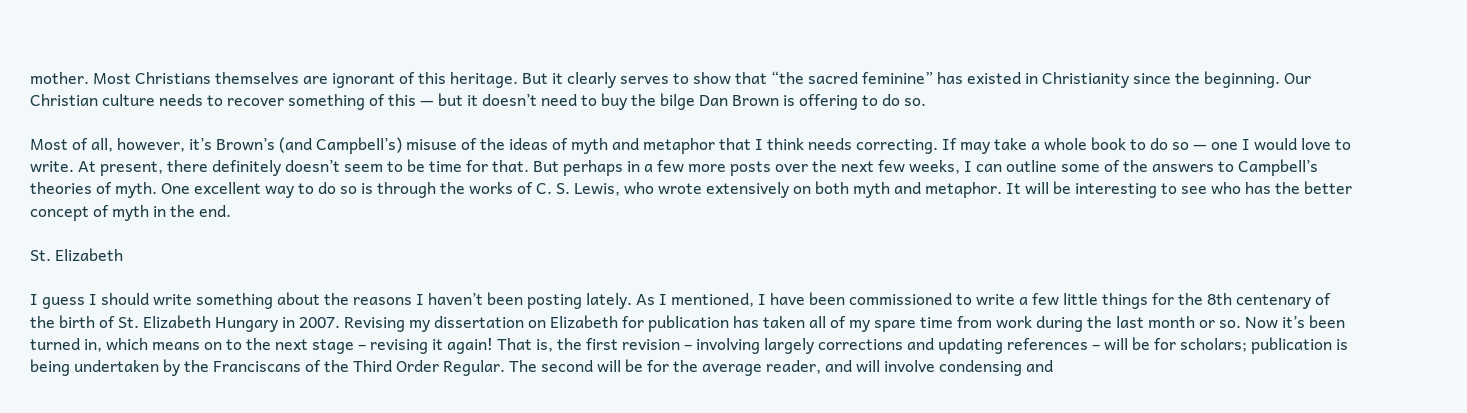mother. Most Christians themselves are ignorant of this heritage. But it clearly serves to show that “the sacred feminine” has existed in Christianity since the beginning. Our Christian culture needs to recover something of this — but it doesn’t need to buy the bilge Dan Brown is offering to do so.

Most of all, however, it’s Brown’s (and Campbell’s) misuse of the ideas of myth and metaphor that I think needs correcting. If may take a whole book to do so — one I would love to write. At present, there definitely doesn’t seem to be time for that. But perhaps in a few more posts over the next few weeks, I can outline some of the answers to Campbell’s theories of myth. One excellent way to do so is through the works of C. S. Lewis, who wrote extensively on both myth and metaphor. It will be interesting to see who has the better concept of myth in the end.

St. Elizabeth

I guess I should write something about the reasons I haven’t been posting lately. As I mentioned, I have been commissioned to write a few little things for the 8th centenary of the birth of St. Elizabeth Hungary in 2007. Revising my dissertation on Elizabeth for publication has taken all of my spare time from work during the last month or so. Now it’s been turned in, which means on to the next stage – revising it again! That is, the first revision – involving largely corrections and updating references – will be for scholars; publication is being undertaken by the Franciscans of the Third Order Regular. The second will be for the average reader, and will involve condensing and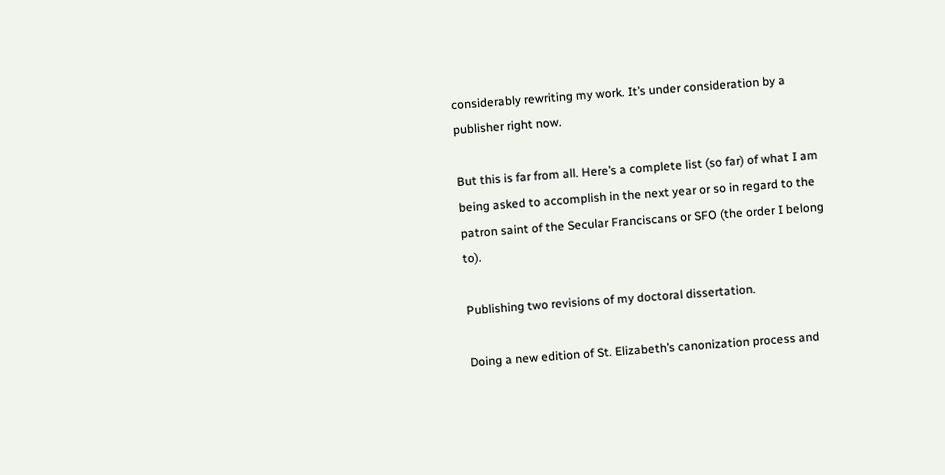considerably rewriting my work. It’s under consideration by a publisher right now.

But this is far from all. Here’s a complete list (so far) of what I am being asked to accomplish in the next year or so in regard to the patron saint of the Secular Franciscans or SFO (the order I belong to).

Publishing two revisions of my doctoral dissertation.

Doing a new edition of St. Elizabeth’s canonization process and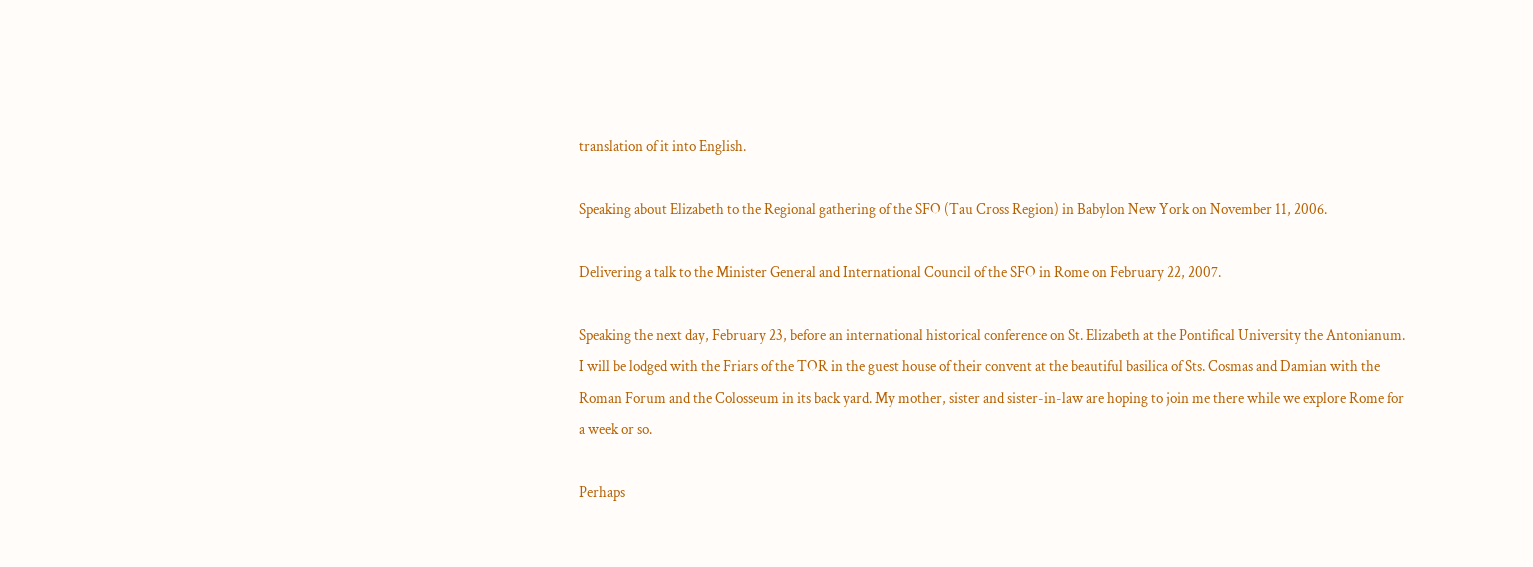translation of it into English.

Speaking about Elizabeth to the Regional gathering of the SFO (Tau Cross Region) in Babylon New York on November 11, 2006.

Delivering a talk to the Minister General and International Council of the SFO in Rome on February 22, 2007.

Speaking the next day, February 23, before an international historical conference on St. Elizabeth at the Pontifical University the Antonianum. I will be lodged with the Friars of the TOR in the guest house of their convent at the beautiful basilica of Sts. Cosmas and Damian with the Roman Forum and the Colosseum in its back yard. My mother, sister and sister-in-law are hoping to join me there while we explore Rome for a week or so.

Perhaps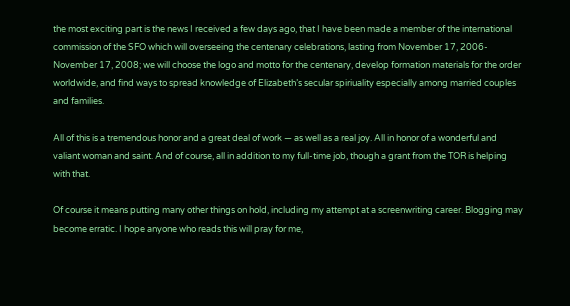the most exciting part is the news I received a few days ago, that I have been made a member of the international commission of the SFO which will overseeing the centenary celebrations, lasting from November 17, 2006-November 17, 2008; we will choose the logo and motto for the centenary, develop formation materials for the order worldwide, and find ways to spread knowledge of Elizabeth’s secular spiriuality especially among married couples and families.

All of this is a tremendous honor and a great deal of work — as well as a real joy. All in honor of a wonderful and valiant woman and saint. And of course, all in addition to my full-time job, though a grant from the TOR is helping with that.

Of course it means putting many other things on hold, including my attempt at a screenwriting career. Blogging may become erratic. I hope anyone who reads this will pray for me,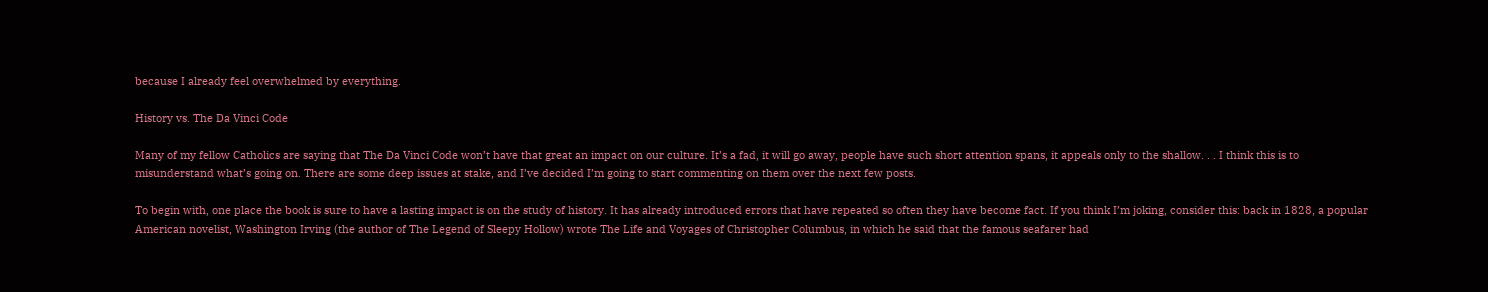because I already feel overwhelmed by everything.

History vs. The Da Vinci Code

Many of my fellow Catholics are saying that The Da Vinci Code won’t have that great an impact on our culture. It’s a fad, it will go away, people have such short attention spans, it appeals only to the shallow. . . I think this is to misunderstand what’s going on. There are some deep issues at stake, and I’ve decided I’m going to start commenting on them over the next few posts.

To begin with, one place the book is sure to have a lasting impact is on the study of history. It has already introduced errors that have repeated so often they have become fact. If you think I’m joking, consider this: back in 1828, a popular American novelist, Washington Irving (the author of The Legend of Sleepy Hollow) wrote The Life and Voyages of Christopher Columbus, in which he said that the famous seafarer had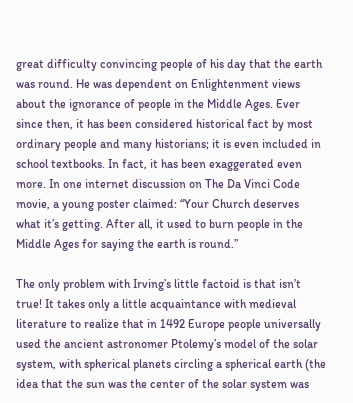great difficulty convincing people of his day that the earth was round. He was dependent on Enlightenment views about the ignorance of people in the Middle Ages. Ever since then, it has been considered historical fact by most ordinary people and many historians; it is even included in school textbooks. In fact, it has been exaggerated even more. In one internet discussion on The Da Vinci Code movie, a young poster claimed: “Your Church deserves what it’s getting. After all, it used to burn people in the Middle Ages for saying the earth is round.”

The only problem with Irving’s little factoid is that isn’t true! It takes only a little acquaintance with medieval literature to realize that in 1492 Europe people universally used the ancient astronomer Ptolemy’s model of the solar system, with spherical planets circling a spherical earth (the idea that the sun was the center of the solar system was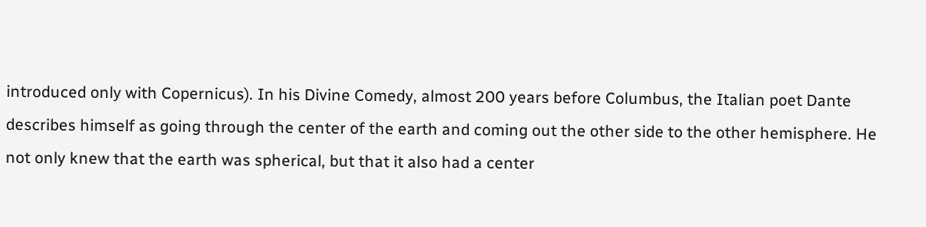introduced only with Copernicus). In his Divine Comedy, almost 200 years before Columbus, the Italian poet Dante describes himself as going through the center of the earth and coming out the other side to the other hemisphere. He not only knew that the earth was spherical, but that it also had a center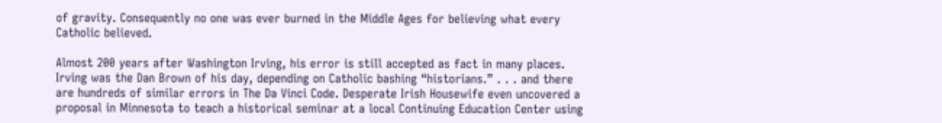of gravity. Consequently no one was ever burned in the Middle Ages for believing what every Catholic believed.

Almost 200 years after Washington Irving, his error is still accepted as fact in many places. Irving was the Dan Brown of his day, depending on Catholic bashing “historians.” . . . and there are hundreds of similar errors in The Da Vinci Code. Desperate Irish Housewife even uncovered a proposal in Minnesota to teach a historical seminar at a local Continuing Education Center using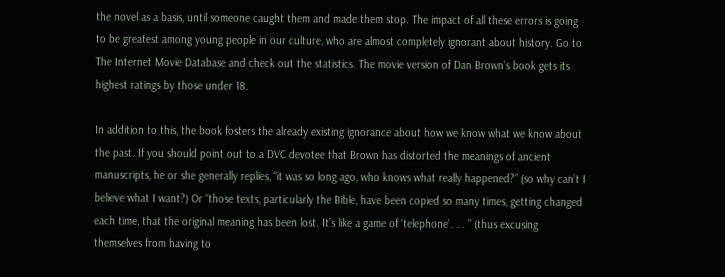the novel as a basis, until someone caught them and made them stop. The impact of all these errors is going to be greatest among young people in our culture, who are almost completely ignorant about history. Go to The Internet Movie Database and check out the statistics. The movie version of Dan Brown’s book gets its highest ratings by those under 18.

In addition to this, the book fosters the already existing ignorance about how we know what we know about the past. If you should point out to a DVC devotee that Brown has distorted the meanings of ancient manuscripts, he or she generally replies, “it was so long ago, who knows what really happened?” (so why can’t I believe what I want?) Or “those texts, particularly the Bible, have been copied so many times, getting changed each time, that the original meaning has been lost. It’s like a game of ‘telephone’. . . ” (thus excusing themselves from having to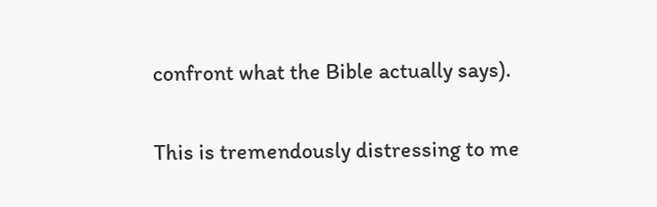confront what the Bible actually says).

This is tremendously distressing to me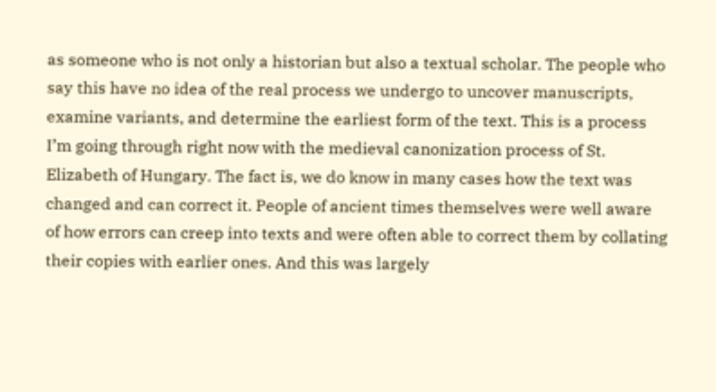as someone who is not only a historian but also a textual scholar. The people who say this have no idea of the real process we undergo to uncover manuscripts, examine variants, and determine the earliest form of the text. This is a process I’m going through right now with the medieval canonization process of St. Elizabeth of Hungary. The fact is, we do know in many cases how the text was changed and can correct it. People of ancient times themselves were well aware of how errors can creep into texts and were often able to correct them by collating their copies with earlier ones. And this was largely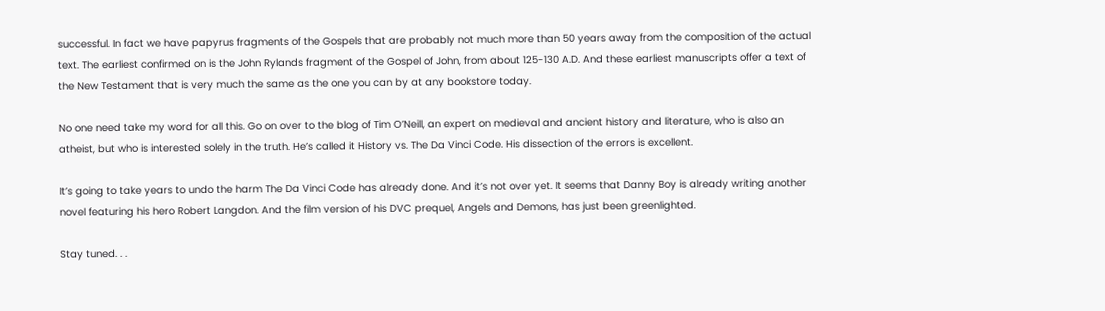successful. In fact we have papyrus fragments of the Gospels that are probably not much more than 50 years away from the composition of the actual text. The earliest confirmed on is the John Rylands fragment of the Gospel of John, from about 125-130 A.D. And these earliest manuscripts offer a text of the New Testament that is very much the same as the one you can by at any bookstore today.

No one need take my word for all this. Go on over to the blog of Tim O’Neill, an expert on medieval and ancient history and literature, who is also an atheist, but who is interested solely in the truth. He’s called it History vs. The Da Vinci Code. His dissection of the errors is excellent.

It’s going to take years to undo the harm The Da Vinci Code has already done. And it’s not over yet. It seems that Danny Boy is already writing another novel featuring his hero Robert Langdon. And the film version of his DVC prequel, Angels and Demons, has just been greenlighted.

Stay tuned. . .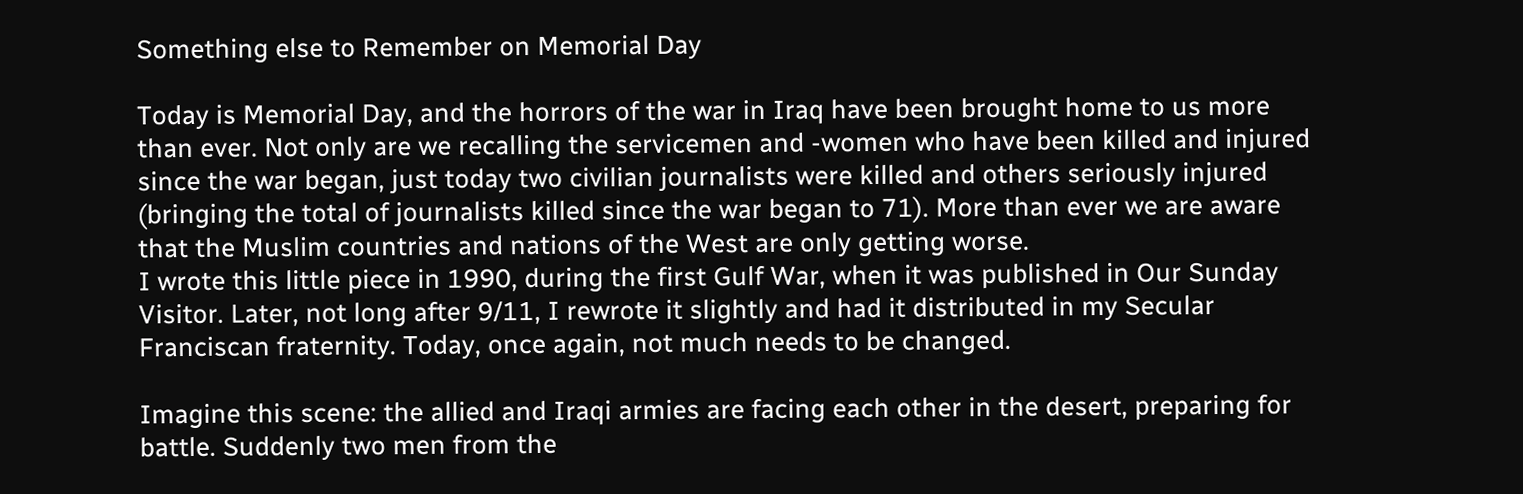Something else to Remember on Memorial Day

Today is Memorial Day, and the horrors of the war in Iraq have been brought home to us more than ever. Not only are we recalling the servicemen and -women who have been killed and injured since the war began, just today two civilian journalists were killed and others seriously injured (bringing the total of journalists killed since the war began to 71). More than ever we are aware that the Muslim countries and nations of the West are only getting worse.
I wrote this little piece in 1990, during the first Gulf War, when it was published in Our Sunday Visitor. Later, not long after 9/11, I rewrote it slightly and had it distributed in my Secular Franciscan fraternity. Today, once again, not much needs to be changed.

Imagine this scene: the allied and Iraqi armies are facing each other in the desert, preparing for battle. Suddenly two men from the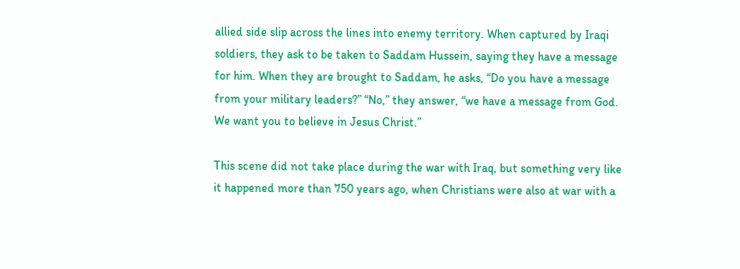allied side slip across the lines into enemy territory. When captured by Iraqi soldiers, they ask to be taken to Saddam Hussein, saying they have a message for him. When they are brought to Saddam, he asks, “Do you have a message from your military leaders?” “No,” they answer, “we have a message from God. We want you to believe in Jesus Christ.”

This scene did not take place during the war with Iraq, but something very like it happened more than 750 years ago, when Christians were also at war with a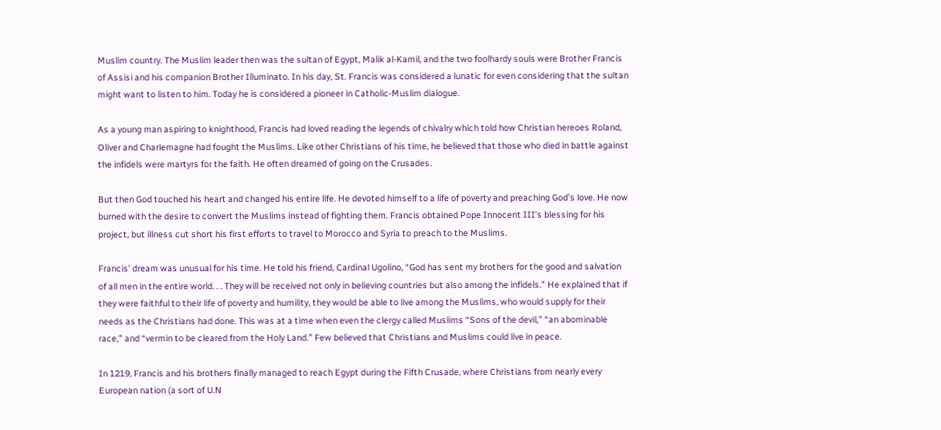Muslim country. The Muslim leader then was the sultan of Egypt, Malik al-Kamil, and the two foolhardy souls were Brother Francis of Assisi and his companion Brother Illuminato. In his day, St. Francis was considered a lunatic for even considering that the sultan might want to listen to him. Today he is considered a pioneer in Catholic-Muslim dialogue.

As a young man aspiring to knighthood, Francis had loved reading the legends of chivalry which told how Christian hereoes Roland, Oliver and Charlemagne had fought the Muslims. Like other Christians of his time, he believed that those who died in battle against the infidels were martyrs for the faith. He often dreamed of going on the Crusades.

But then God touched his heart and changed his entire life. He devoted himself to a life of poverty and preaching God’s love. He now burned with the desire to convert the Muslims instead of fighting them. Francis obtained Pope Innocent III’s blessing for his project, but illness cut short his first efforts to travel to Morocco and Syria to preach to the Muslims.

Francis’ dream was unusual for his time. He told his friend, Cardinal Ugolino, “God has sent my brothers for the good and salvation of all men in the entire world. . . They will be received not only in believing countries but also among the infidels.” He explained that if they were faithful to their life of poverty and humility, they would be able to live among the Muslims, who would supply for their needs as the Christians had done. This was at a time when even the clergy called Muslims “Sons of the devil,” “an abominable race,” and “vermin to be cleared from the Holy Land.” Few believed that Christians and Muslims could live in peace.

In 1219, Francis and his brothers finally managed to reach Egypt during the Fifth Crusade, where Christians from nearly every European nation (a sort of U.N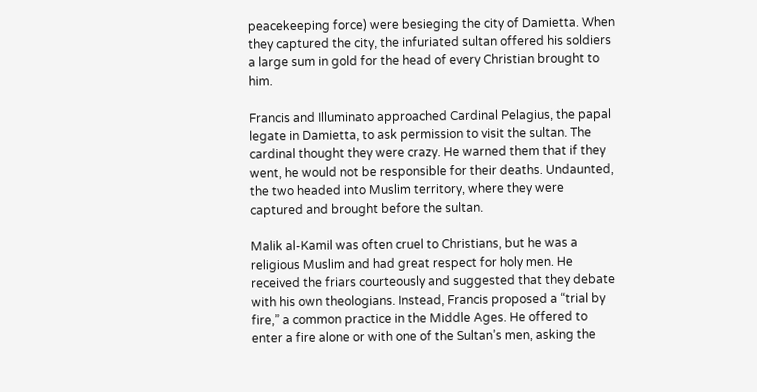peacekeeping force) were besieging the city of Damietta. When they captured the city, the infuriated sultan offered his soldiers a large sum in gold for the head of every Christian brought to him.

Francis and Illuminato approached Cardinal Pelagius, the papal legate in Damietta, to ask permission to visit the sultan. The cardinal thought they were crazy. He warned them that if they went, he would not be responsible for their deaths. Undaunted, the two headed into Muslim territory, where they were captured and brought before the sultan.

Malik al-Kamil was often cruel to Christians, but he was a religious Muslim and had great respect for holy men. He received the friars courteously and suggested that they debate with his own theologians. Instead, Francis proposed a “trial by fire,” a common practice in the Middle Ages. He offered to enter a fire alone or with one of the Sultan’s men, asking the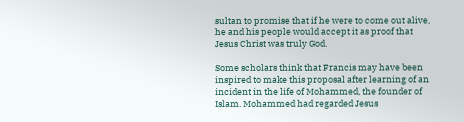sultan to promise that if he were to come out alive, he and his people would accept it as proof that Jesus Christ was truly God.

Some scholars think that Francis may have been inspired to make this proposal after learning of an incident in the life of Mohammed, the founder of Islam. Mohammed had regarded Jesus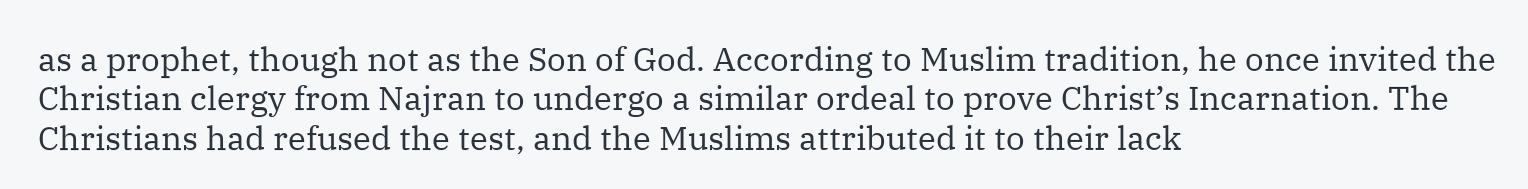as a prophet, though not as the Son of God. According to Muslim tradition, he once invited the Christian clergy from Najran to undergo a similar ordeal to prove Christ’s Incarnation. The Christians had refused the test, and the Muslims attributed it to their lack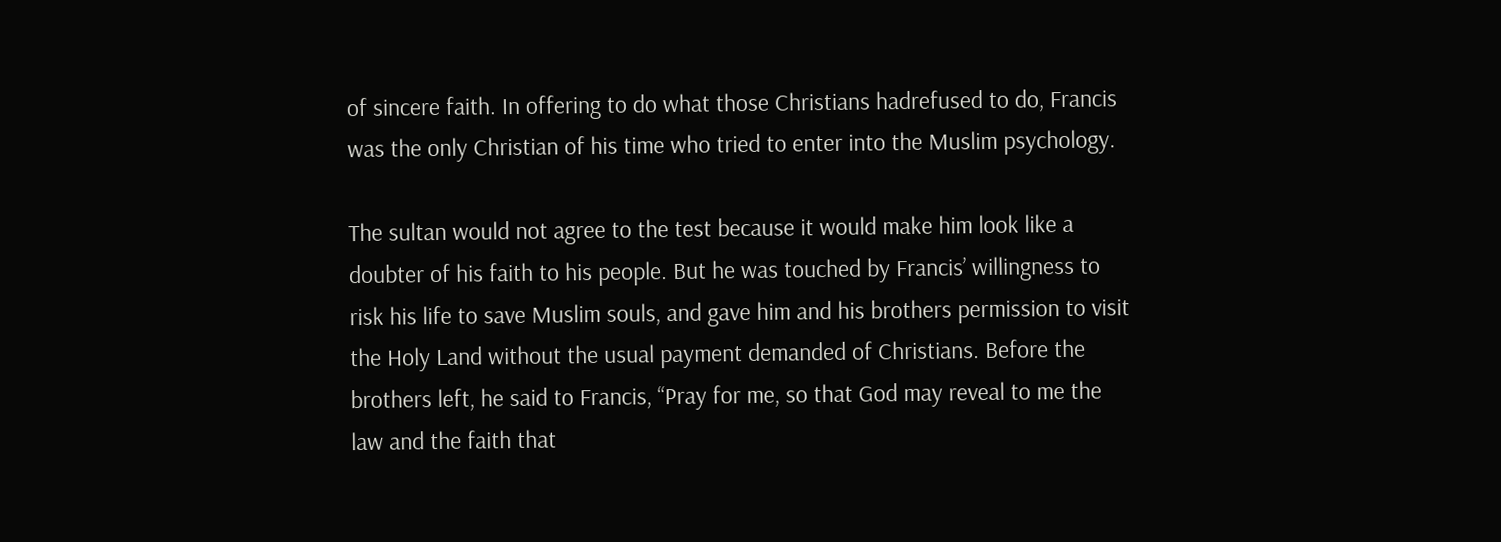of sincere faith. In offering to do what those Christians hadrefused to do, Francis was the only Christian of his time who tried to enter into the Muslim psychology.

The sultan would not agree to the test because it would make him look like a doubter of his faith to his people. But he was touched by Francis’ willingness to risk his life to save Muslim souls, and gave him and his brothers permission to visit the Holy Land without the usual payment demanded of Christians. Before the brothers left, he said to Francis, “Pray for me, so that God may reveal to me the law and the faith that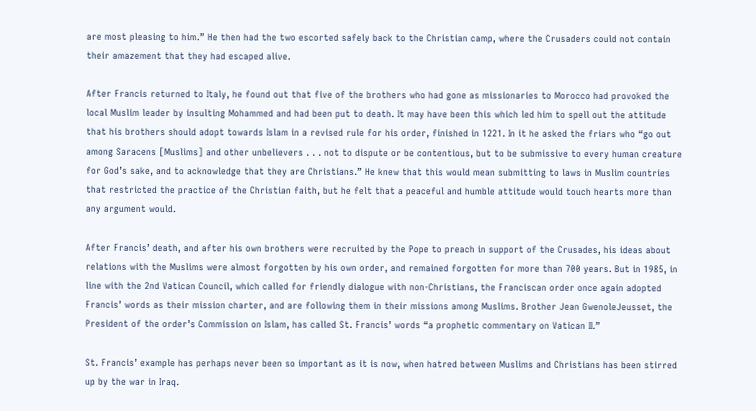are most pleasing to him.” He then had the two escorted safely back to the Christian camp, where the Crusaders could not contain their amazement that they had escaped alive.

After Francis returned to Italy, he found out that five of the brothers who had gone as missionaries to Morocco had provoked the local Muslim leader by insulting Mohammed and had been put to death. It may have been this which led him to spell out the attitude that his brothers should adopt towards Islam in a revised rule for his order, finished in 1221. In it he asked the friars who “go out among Saracens [Muslims] and other unbelievers . . . not to dispute or be contentious, but to be submissive to every human creature for God’s sake, and to acknowledge that they are Christians.” He knew that this would mean submitting to laws in Muslim countries that restricted the practice of the Christian faith, but he felt that a peaceful and humble attitude would touch hearts more than any argument would.

After Francis’ death, and after his own brothers were recruited by the Pope to preach in support of the Crusades, his ideas about relations with the Muslims were almost forgotten by his own order, and remained forgotten for more than 700 years. But in 1985, in line with the 2nd Vatican Council, which called for friendly dialogue with non-Christians, the Franciscan order once again adopted Francis’ words as their mission charter, and are following them in their missions among Muslims. Brother Jean GwenoleJeusset, the President of the order’s Commission on Islam, has called St. Francis’ words “a prophetic commentary on Vatican II.”

St. Francis’ example has perhaps never been so important as it is now, when hatred between Muslims and Christians has been stirred up by the war in Iraq.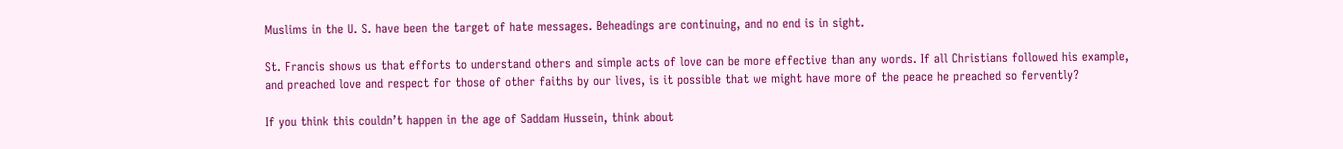Muslims in the U. S. have been the target of hate messages. Beheadings are continuing, and no end is in sight.

St. Francis shows us that efforts to understand others and simple acts of love can be more effective than any words. If all Christians followed his example, and preached love and respect for those of other faiths by our lives, is it possible that we might have more of the peace he preached so fervently?

If you think this couldn’t happen in the age of Saddam Hussein, think about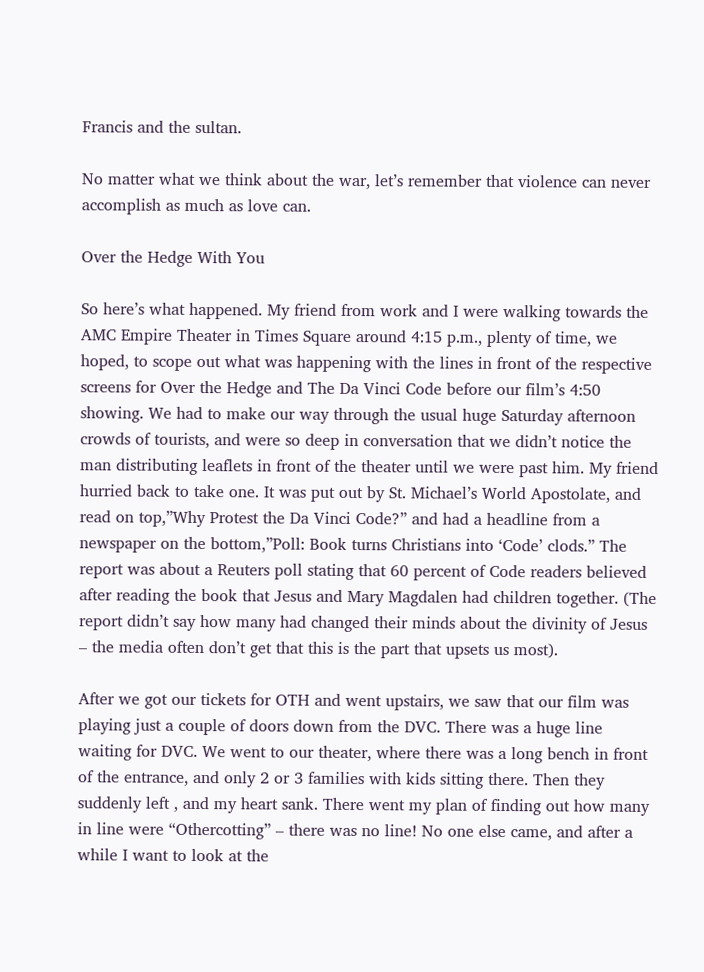Francis and the sultan.

No matter what we think about the war, let’s remember that violence can never accomplish as much as love can.

Over the Hedge With You

So here’s what happened. My friend from work and I were walking towards the AMC Empire Theater in Times Square around 4:15 p.m., plenty of time, we hoped, to scope out what was happening with the lines in front of the respective screens for Over the Hedge and The Da Vinci Code before our film’s 4:50 showing. We had to make our way through the usual huge Saturday afternoon crowds of tourists, and were so deep in conversation that we didn’t notice the man distributing leaflets in front of the theater until we were past him. My friend hurried back to take one. It was put out by St. Michael’s World Apostolate, and read on top,”Why Protest the Da Vinci Code?” and had a headline from a newspaper on the bottom,”Poll: Book turns Christians into ‘Code’ clods.” The report was about a Reuters poll stating that 60 percent of Code readers believed after reading the book that Jesus and Mary Magdalen had children together. (The report didn’t say how many had changed their minds about the divinity of Jesus – the media often don’t get that this is the part that upsets us most).

After we got our tickets for OTH and went upstairs, we saw that our film was playing just a couple of doors down from the DVC. There was a huge line waiting for DVC. We went to our theater, where there was a long bench in front of the entrance, and only 2 or 3 families with kids sitting there. Then they suddenly left , and my heart sank. There went my plan of finding out how many in line were “Othercotting” – there was no line! No one else came, and after a while I want to look at the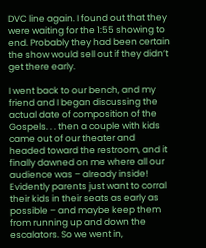DVC line again. I found out that they were waiting for the 1:55 showing to end. Probably they had been certain the show would sell out if they didn’t get there early.

I went back to our bench, and my friend and I began discussing the actual date of composition of the Gospels. . . then a couple with kids came out of our theater and headed toward the restroom, and it finally dawned on me where all our audience was – already inside! Evidently parents just want to corral their kids in their seats as early as possible – and maybe keep them from running up and down the escalators. So we went in,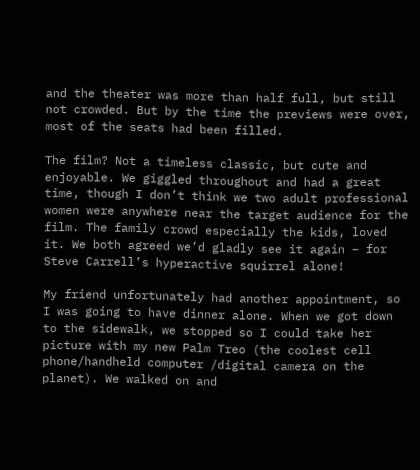and the theater was more than half full, but still not crowded. But by the time the previews were over, most of the seats had been filled.

The film? Not a timeless classic, but cute and enjoyable. We giggled throughout and had a great time, though I don’t think we two adult professional women were anywhere near the target audience for the film. The family crowd especially the kids, loved it. We both agreed we’d gladly see it again – for Steve Carrell’s hyperactive squirrel alone!

My friend unfortunately had another appointment, so I was going to have dinner alone. When we got down to the sidewalk, we stopped so I could take her picture with my new Palm Treo (the coolest cell phone/handheld computer /digital camera on the planet). We walked on and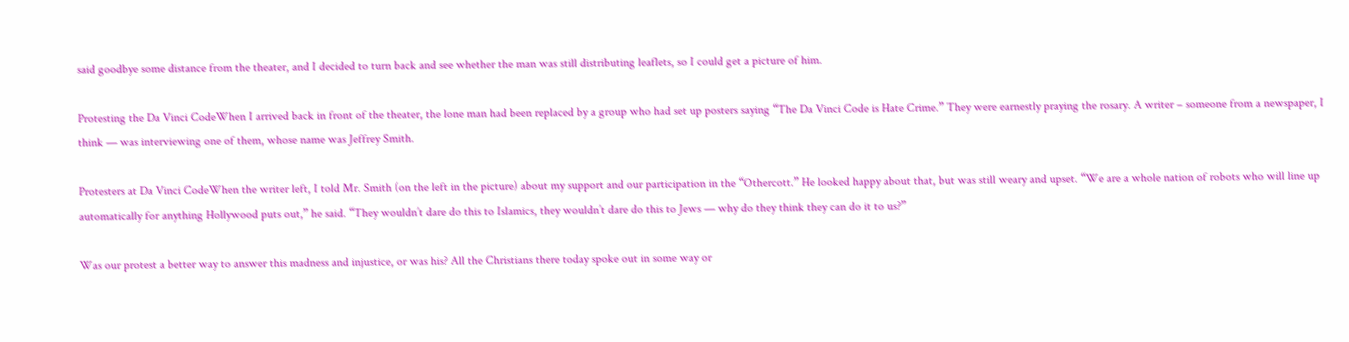said goodbye some distance from the theater, and I decided to turn back and see whether the man was still distributing leaflets, so I could get a picture of him.

Protesting the Da Vinci CodeWhen I arrived back in front of the theater, the lone man had been replaced by a group who had set up posters saying “The Da Vinci Code is Hate Crime.” They were earnestly praying the rosary. A writer – someone from a newspaper, I think — was interviewing one of them, whose name was Jeffrey Smith.

Protesters at Da Vinci CodeWhen the writer left, I told Mr. Smith (on the left in the picture) about my support and our participation in the “Othercott.” He looked happy about that, but was still weary and upset. “We are a whole nation of robots who will line up automatically for anything Hollywood puts out,” he said. “They wouldn’t dare do this to Islamics, they wouldn’t dare do this to Jews — why do they think they can do it to us?”

Was our protest a better way to answer this madness and injustice, or was his? All the Christians there today spoke out in some way or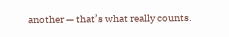another — that’s what really counts.